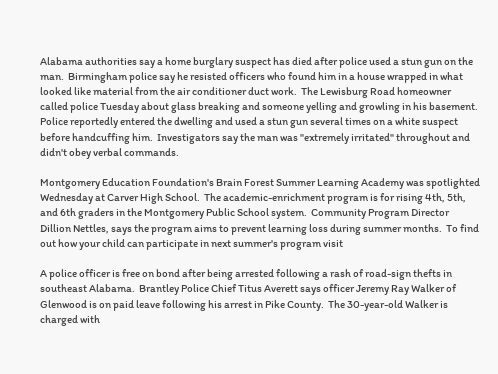Alabama authorities say a home burglary suspect has died after police used a stun gun on the man.  Birmingham police say he resisted officers who found him in a house wrapped in what looked like material from the air conditioner duct work.  The Lewisburg Road homeowner called police Tuesday about glass breaking and someone yelling and growling in his basement.  Police reportedly entered the dwelling and used a stun gun several times on a white suspect before handcuffing him.  Investigators say the man was "extremely irritated" throughout and didn't obey verbal commands.

Montgomery Education Foundation's Brain Forest Summer Learning Academy was spotlighted Wednesday at Carver High School.  The academic-enrichment program is for rising 4th, 5th, and 6th graders in the Montgomery Public School system.  Community Program Director Dillion Nettles, says the program aims to prevent learning loss during summer months.  To find out how your child can participate in next summer's program visit

A police officer is free on bond after being arrested following a rash of road-sign thefts in southeast Alabama.  Brantley Police Chief Titus Averett says officer Jeremy Ray Walker of Glenwood is on paid leave following his arrest in Pike County.  The 30-year-old Walker is charged with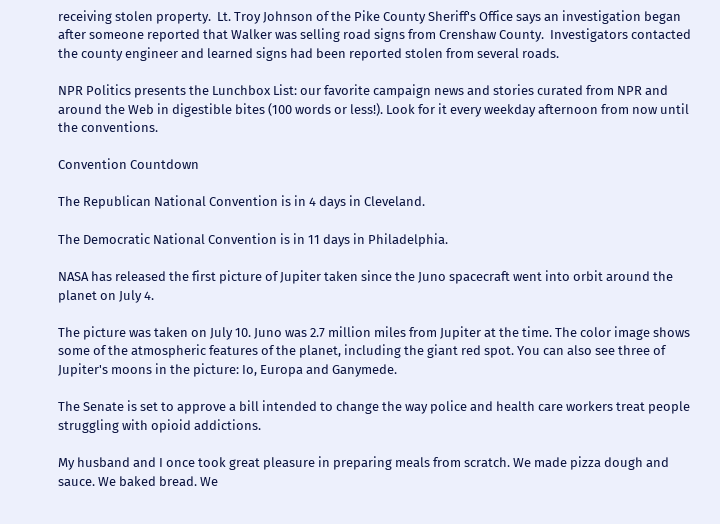receiving stolen property.  Lt. Troy Johnson of the Pike County Sheriff's Office says an investigation began after someone reported that Walker was selling road signs from Crenshaw County.  Investigators contacted the county engineer and learned signs had been reported stolen from several roads.

NPR Politics presents the Lunchbox List: our favorite campaign news and stories curated from NPR and around the Web in digestible bites (100 words or less!). Look for it every weekday afternoon from now until the conventions.

Convention Countdown

The Republican National Convention is in 4 days in Cleveland.

The Democratic National Convention is in 11 days in Philadelphia.

NASA has released the first picture of Jupiter taken since the Juno spacecraft went into orbit around the planet on July 4.

The picture was taken on July 10. Juno was 2.7 million miles from Jupiter at the time. The color image shows some of the atmospheric features of the planet, including the giant red spot. You can also see three of Jupiter's moons in the picture: Io, Europa and Ganymede.

The Senate is set to approve a bill intended to change the way police and health care workers treat people struggling with opioid addictions.

My husband and I once took great pleasure in preparing meals from scratch. We made pizza dough and sauce. We baked bread. We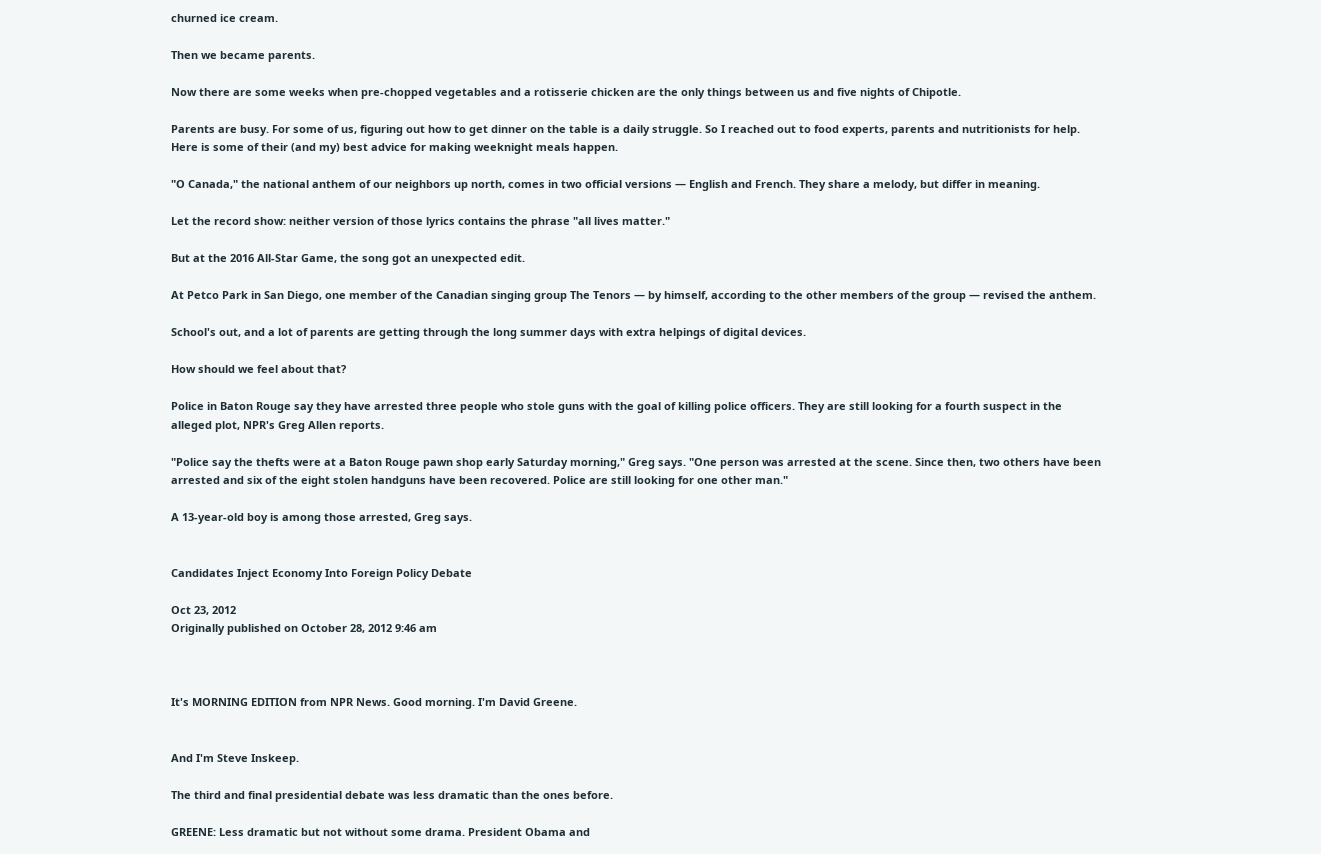churned ice cream.

Then we became parents.

Now there are some weeks when pre-chopped vegetables and a rotisserie chicken are the only things between us and five nights of Chipotle.

Parents are busy. For some of us, figuring out how to get dinner on the table is a daily struggle. So I reached out to food experts, parents and nutritionists for help. Here is some of their (and my) best advice for making weeknight meals happen.

"O Canada," the national anthem of our neighbors up north, comes in two official versions — English and French. They share a melody, but differ in meaning.

Let the record show: neither version of those lyrics contains the phrase "all lives matter."

But at the 2016 All-Star Game, the song got an unexpected edit.

At Petco Park in San Diego, one member of the Canadian singing group The Tenors — by himself, according to the other members of the group — revised the anthem.

School's out, and a lot of parents are getting through the long summer days with extra helpings of digital devices.

How should we feel about that?

Police in Baton Rouge say they have arrested three people who stole guns with the goal of killing police officers. They are still looking for a fourth suspect in the alleged plot, NPR's Greg Allen reports.

"Police say the thefts were at a Baton Rouge pawn shop early Saturday morning," Greg says. "One person was arrested at the scene. Since then, two others have been arrested and six of the eight stolen handguns have been recovered. Police are still looking for one other man."

A 13-year-old boy is among those arrested, Greg says.


Candidates Inject Economy Into Foreign Policy Debate

Oct 23, 2012
Originally published on October 28, 2012 9:46 am



It's MORNING EDITION from NPR News. Good morning. I'm David Greene.


And I'm Steve Inskeep.

The third and final presidential debate was less dramatic than the ones before.

GREENE: Less dramatic but not without some drama. President Obama and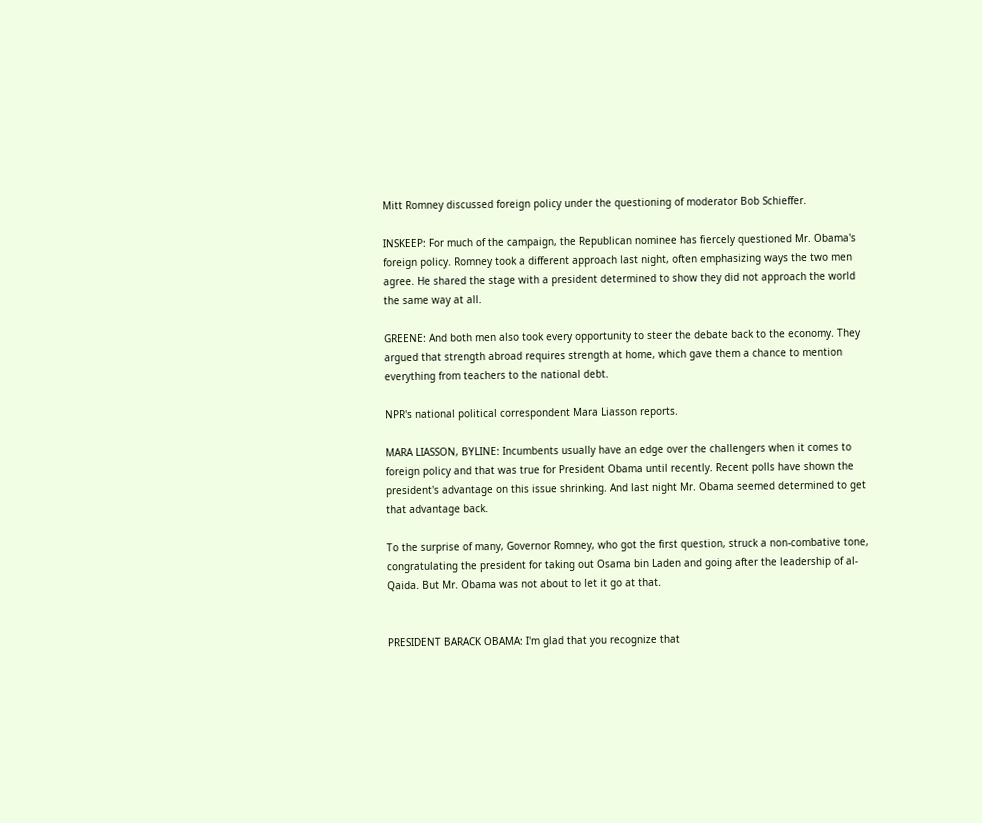Mitt Romney discussed foreign policy under the questioning of moderator Bob Schieffer.

INSKEEP: For much of the campaign, the Republican nominee has fiercely questioned Mr. Obama's foreign policy. Romney took a different approach last night, often emphasizing ways the two men agree. He shared the stage with a president determined to show they did not approach the world the same way at all.

GREENE: And both men also took every opportunity to steer the debate back to the economy. They argued that strength abroad requires strength at home, which gave them a chance to mention everything from teachers to the national debt.

NPR's national political correspondent Mara Liasson reports.

MARA LIASSON, BYLINE: Incumbents usually have an edge over the challengers when it comes to foreign policy and that was true for President Obama until recently. Recent polls have shown the president's advantage on this issue shrinking. And last night Mr. Obama seemed determined to get that advantage back.

To the surprise of many, Governor Romney, who got the first question, struck a non-combative tone, congratulating the president for taking out Osama bin Laden and going after the leadership of al-Qaida. But Mr. Obama was not about to let it go at that.


PRESIDENT BARACK OBAMA: I'm glad that you recognize that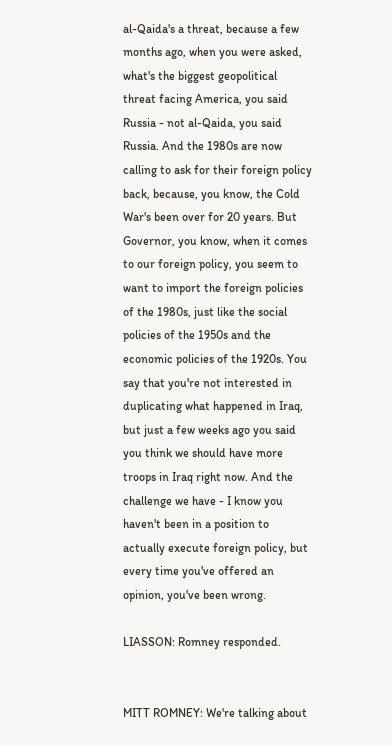al-Qaida's a threat, because a few months ago, when you were asked, what's the biggest geopolitical threat facing America, you said Russia - not al-Qaida, you said Russia. And the 1980s are now calling to ask for their foreign policy back, because, you know, the Cold War's been over for 20 years. But Governor, you know, when it comes to our foreign policy, you seem to want to import the foreign policies of the 1980s, just like the social policies of the 1950s and the economic policies of the 1920s. You say that you're not interested in duplicating what happened in Iraq, but just a few weeks ago you said you think we should have more troops in Iraq right now. And the challenge we have - I know you haven't been in a position to actually execute foreign policy, but every time you've offered an opinion, you've been wrong.

LIASSON: Romney responded.


MITT ROMNEY: We're talking about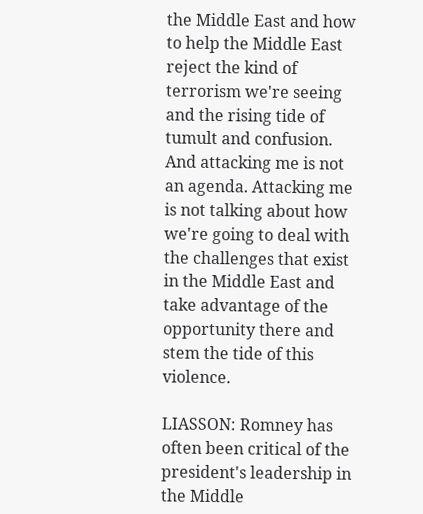the Middle East and how to help the Middle East reject the kind of terrorism we're seeing and the rising tide of tumult and confusion. And attacking me is not an agenda. Attacking me is not talking about how we're going to deal with the challenges that exist in the Middle East and take advantage of the opportunity there and stem the tide of this violence.

LIASSON: Romney has often been critical of the president's leadership in the Middle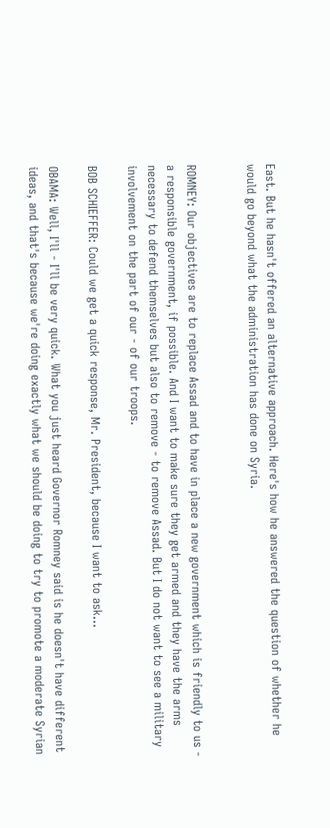East. But he hasn't offered an alternative approach. Here's how he answered the question of whether he would go beyond what the administration has done on Syria.


ROMNEY: Our objectives are to replace Assad and to have in place a new government which is friendly to us - a responsible government, if possible. And I want to make sure they get armed and they have the arms necessary to defend themselves but also to remove - to remove Assad. But I do not want to see a military involvement on the part of our - of our troops.

BOB SCHIEFFER: Could we get a quick response, Mr. President, because I want to ask...

OBAMA: Well, I'll - I'll be very quick. What you just heard Governor Romney said is he doesn't have different ideas, and that's because we're doing exactly what we should be doing to try to promote a moderate Syrian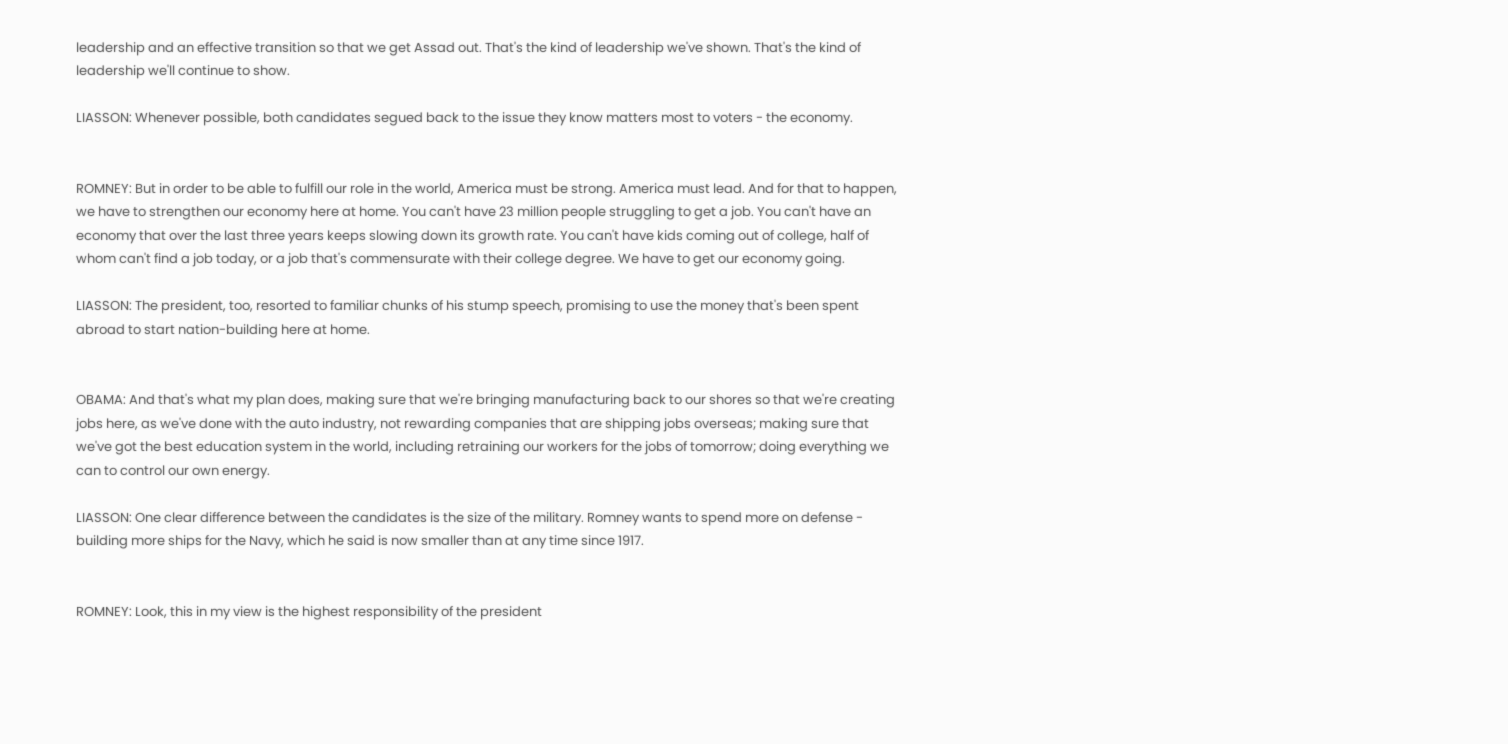leadership and an effective transition so that we get Assad out. That's the kind of leadership we've shown. That's the kind of leadership we'll continue to show.

LIASSON: Whenever possible, both candidates segued back to the issue they know matters most to voters - the economy.


ROMNEY: But in order to be able to fulfill our role in the world, America must be strong. America must lead. And for that to happen, we have to strengthen our economy here at home. You can't have 23 million people struggling to get a job. You can't have an economy that over the last three years keeps slowing down its growth rate. You can't have kids coming out of college, half of whom can't find a job today, or a job that's commensurate with their college degree. We have to get our economy going.

LIASSON: The president, too, resorted to familiar chunks of his stump speech, promising to use the money that's been spent abroad to start nation-building here at home.


OBAMA: And that's what my plan does, making sure that we're bringing manufacturing back to our shores so that we're creating jobs here, as we've done with the auto industry, not rewarding companies that are shipping jobs overseas; making sure that we've got the best education system in the world, including retraining our workers for the jobs of tomorrow; doing everything we can to control our own energy.

LIASSON: One clear difference between the candidates is the size of the military. Romney wants to spend more on defense - building more ships for the Navy, which he said is now smaller than at any time since 1917.


ROMNEY: Look, this in my view is the highest responsibility of the president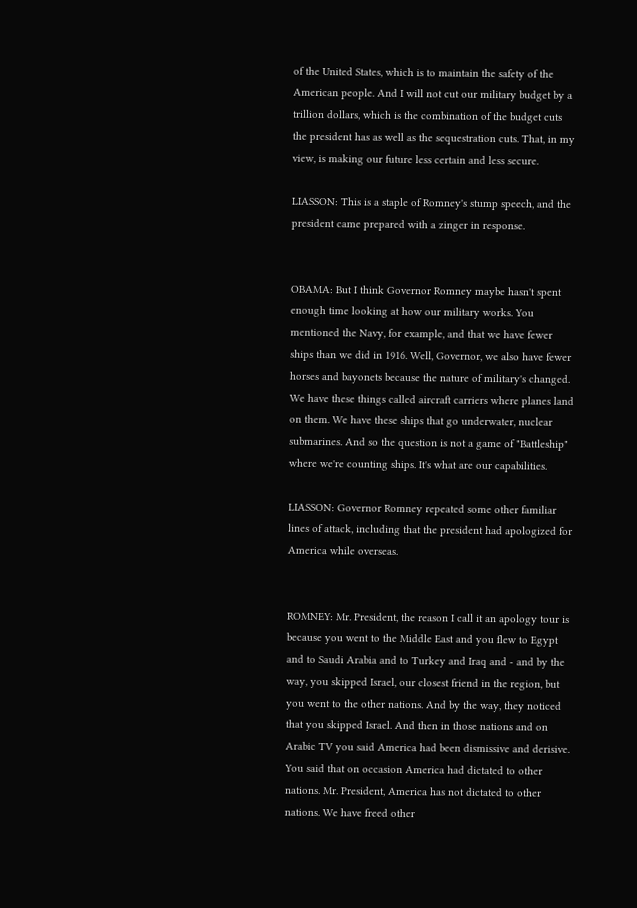of the United States, which is to maintain the safety of the American people. And I will not cut our military budget by a trillion dollars, which is the combination of the budget cuts the president has as well as the sequestration cuts. That, in my view, is making our future less certain and less secure.

LIASSON: This is a staple of Romney's stump speech, and the president came prepared with a zinger in response.


OBAMA: But I think Governor Romney maybe hasn't spent enough time looking at how our military works. You mentioned the Navy, for example, and that we have fewer ships than we did in 1916. Well, Governor, we also have fewer horses and bayonets because the nature of military's changed. We have these things called aircraft carriers where planes land on them. We have these ships that go underwater, nuclear submarines. And so the question is not a game of "Battleship" where we're counting ships. It's what are our capabilities.

LIASSON: Governor Romney repeated some other familiar lines of attack, including that the president had apologized for America while overseas.


ROMNEY: Mr. President, the reason I call it an apology tour is because you went to the Middle East and you flew to Egypt and to Saudi Arabia and to Turkey and Iraq and - and by the way, you skipped Israel, our closest friend in the region, but you went to the other nations. And by the way, they noticed that you skipped Israel. And then in those nations and on Arabic TV you said America had been dismissive and derisive. You said that on occasion America had dictated to other nations. Mr. President, America has not dictated to other nations. We have freed other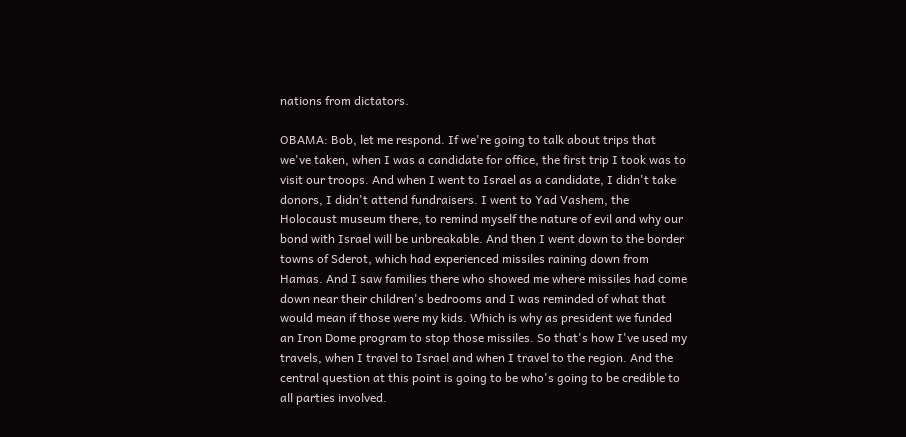nations from dictators.

OBAMA: Bob, let me respond. If we're going to talk about trips that we've taken, when I was a candidate for office, the first trip I took was to visit our troops. And when I went to Israel as a candidate, I didn't take donors, I didn't attend fundraisers. I went to Yad Vashem, the Holocaust museum there, to remind myself the nature of evil and why our bond with Israel will be unbreakable. And then I went down to the border towns of Sderot, which had experienced missiles raining down from Hamas. And I saw families there who showed me where missiles had come down near their children's bedrooms and I was reminded of what that would mean if those were my kids. Which is why as president we funded an Iron Dome program to stop those missiles. So that's how I've used my travels, when I travel to Israel and when I travel to the region. And the central question at this point is going to be who's going to be credible to all parties involved.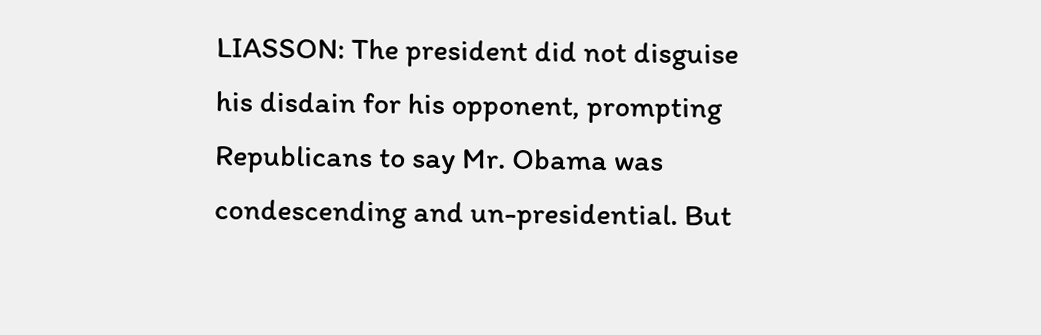LIASSON: The president did not disguise his disdain for his opponent, prompting Republicans to say Mr. Obama was condescending and un-presidential. But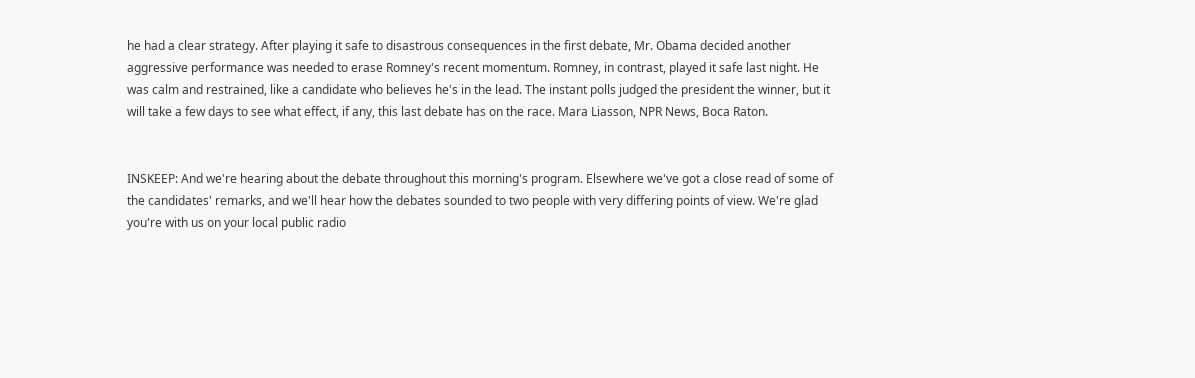he had a clear strategy. After playing it safe to disastrous consequences in the first debate, Mr. Obama decided another aggressive performance was needed to erase Romney's recent momentum. Romney, in contrast, played it safe last night. He was calm and restrained, like a candidate who believes he's in the lead. The instant polls judged the president the winner, but it will take a few days to see what effect, if any, this last debate has on the race. Mara Liasson, NPR News, Boca Raton.


INSKEEP: And we're hearing about the debate throughout this morning's program. Elsewhere we've got a close read of some of the candidates' remarks, and we'll hear how the debates sounded to two people with very differing points of view. We're glad you're with us on your local public radio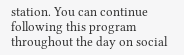station. You can continue following this program throughout the day on social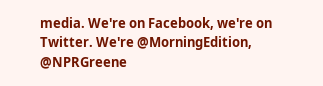media. We're on Facebook, we're on Twitter. We're @MorningEdition, @NPRGreene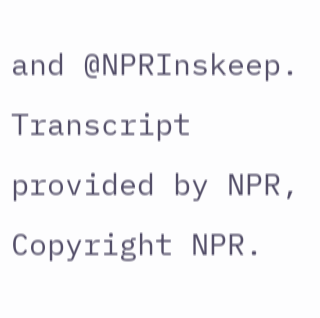and @NPRInskeep. Transcript provided by NPR, Copyright NPR.